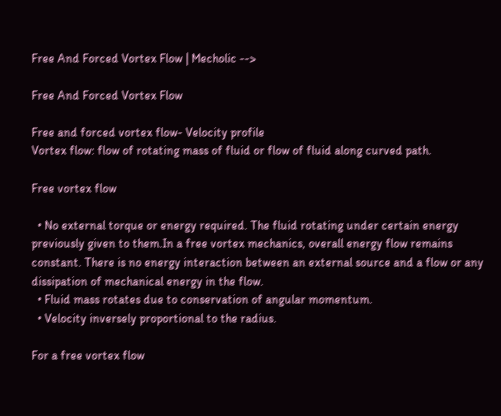Free And Forced Vortex Flow | Mecholic -->

Free And Forced Vortex Flow

Free and forced vortex flow- Velocity profile
Vortex flow: flow of rotating mass of fluid or flow of fluid along curved path.

Free vortex flow

  • No external torque or energy required. The fluid rotating under certain energy previously given to them.In a free vortex mechanics, overall energy flow remains constant. There is no energy interaction between an external source and a flow or any dissipation of mechanical energy in the flow.
  • Fluid mass rotates due to conservation of angular momentum.
  • Velocity inversely proportional to the radius.

For a free vortex flow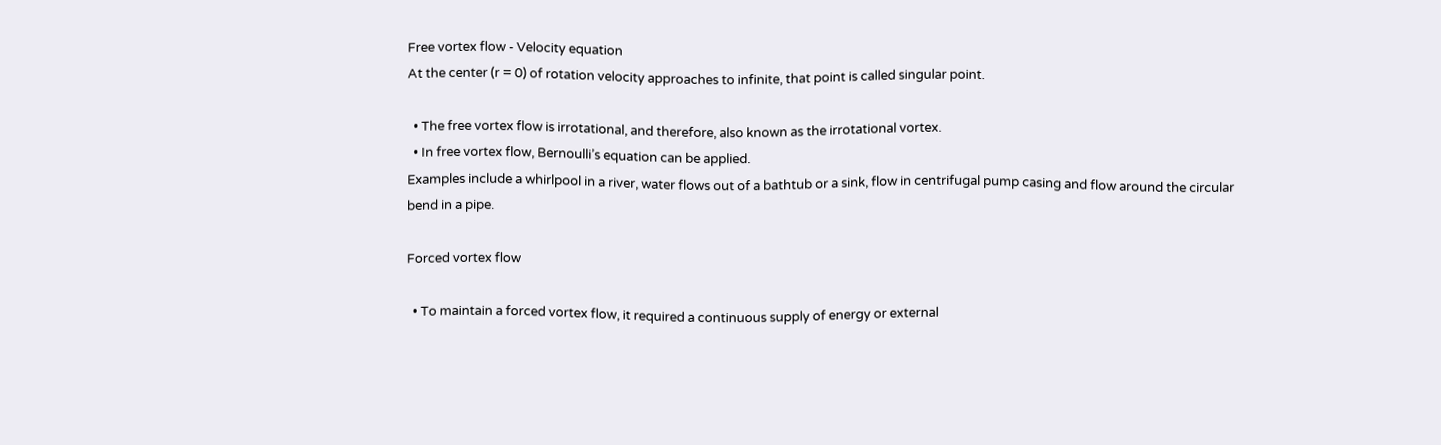Free vortex flow - Velocity equation
At the center (r = 0) of rotation velocity approaches to infinite, that point is called singular point.

  • The free vortex flow is irrotational, and therefore, also known as the irrotational vortex.
  • In free vortex flow, Bernoulli’s equation can be applied.
Examples include a whirlpool in a river, water flows out of a bathtub or a sink, flow in centrifugal pump casing and flow around the circular bend in a pipe.

Forced vortex flow

  • To maintain a forced vortex flow, it required a continuous supply of energy or external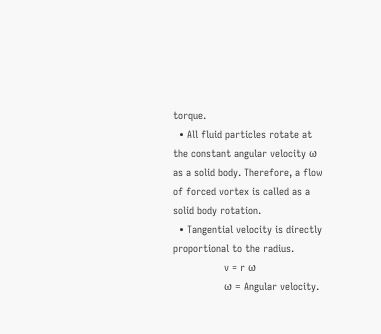torque.
  • All fluid particles rotate at the constant angular velocity ω as a solid body. Therefore, a flow of forced vortex is called as a solid body rotation.
  • Tangential velocity is directly proportional to the radius.
                 v = r ω
                 ω = Angular velocity.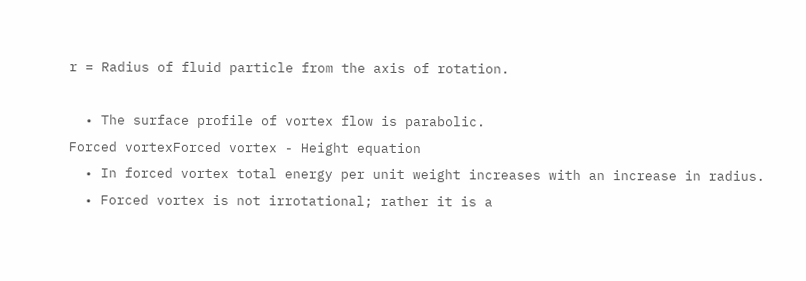r = Radius of fluid particle from the axis of rotation.

  • The surface profile of vortex flow is parabolic.
Forced vortexForced vortex - Height equation
  • In forced vortex total energy per unit weight increases with an increase in radius.
  • Forced vortex is not irrotational; rather it is a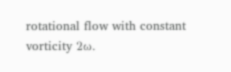rotational flow with constant vorticity 2ω.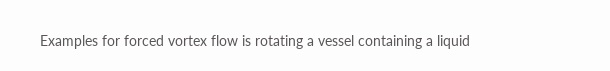Examples for forced vortex flow is rotating a vessel containing a liquid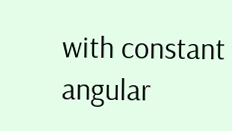with constant angular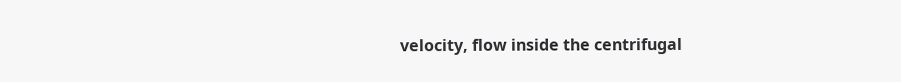velocity, flow inside the centrifugal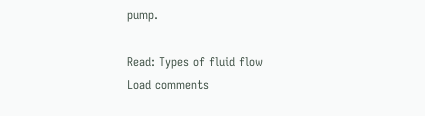pump.

Read: Types of fluid flow
Load comments